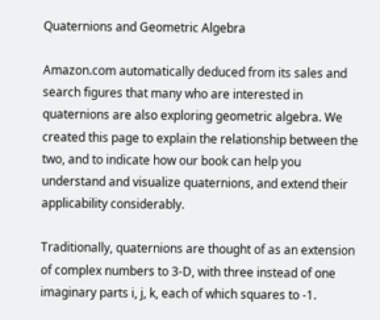Quaternions and Geometric Algebra

Amazon.com automatically deduced from its sales and search figures that many who are interested in quaternions are also exploring geometric algebra. We created this page to explain the relationship between the two, and to indicate how our book can help you understand and visualize quaternions, and extend their applicability considerably.

Traditionally, quaternions are thought of as an extension of complex numbers to 3-D, with three instead of one imaginary parts i, j, k, each of which squares to -1.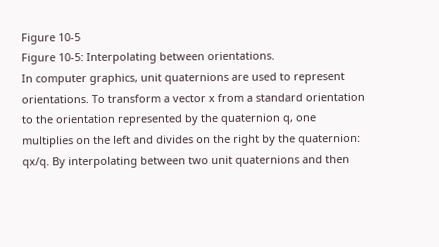Figure 10-5
Figure 10-5: Interpolating between orientations.
In computer graphics, unit quaternions are used to represent orientations. To transform a vector x from a standard orientation to the orientation represented by the quaternion q, one multiplies on the left and divides on the right by the quaternion: qx/q. By interpolating between two unit quaternions and then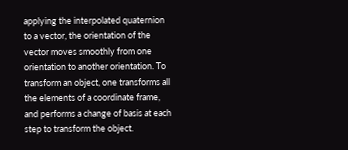applying the interpolated quaternion to a vector, the orientation of the vector moves smoothly from one orientation to another orientation. To transform an object, one transforms all the elements of a coordinate frame, and performs a change of basis at each step to transform the object.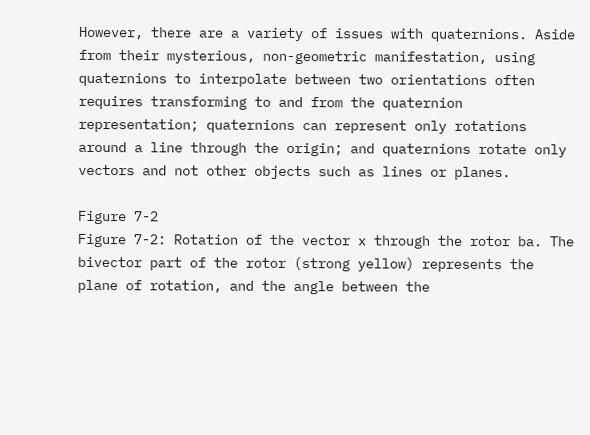However, there are a variety of issues with quaternions. Aside from their mysterious, non-geometric manifestation, using quaternions to interpolate between two orientations often requires transforming to and from the quaternion representation; quaternions can represent only rotations around a line through the origin; and quaternions rotate only vectors and not other objects such as lines or planes.

Figure 7-2
Figure 7-2: Rotation of the vector x through the rotor ba. The bivector part of the rotor (strong yellow) represents the plane of rotation, and the angle between the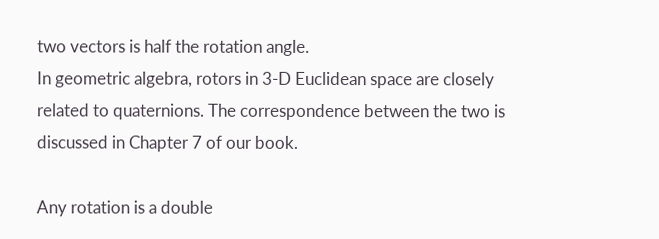two vectors is half the rotation angle.
In geometric algebra, rotors in 3-D Euclidean space are closely related to quaternions. The correspondence between the two is discussed in Chapter 7 of our book.

Any rotation is a double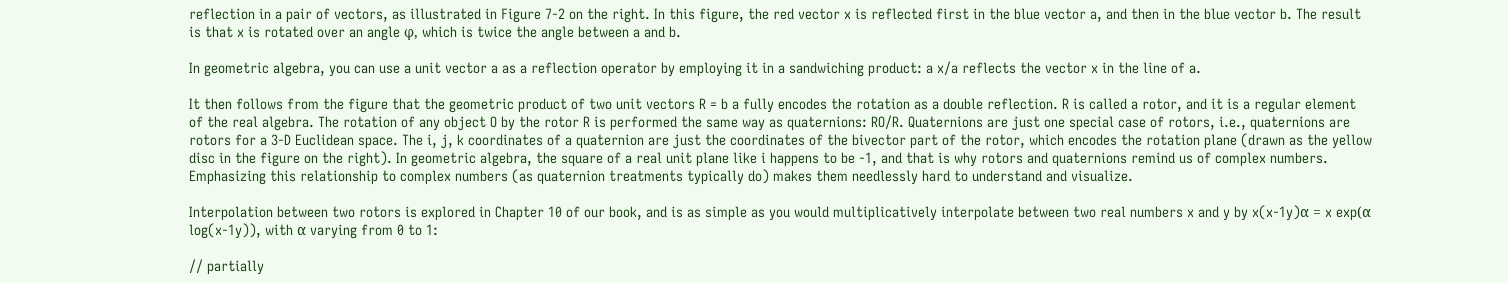reflection in a pair of vectors, as illustrated in Figure 7-2 on the right. In this figure, the red vector x is reflected first in the blue vector a, and then in the blue vector b. The result is that x is rotated over an angle φ, which is twice the angle between a and b.

In geometric algebra, you can use a unit vector a as a reflection operator by employing it in a sandwiching product: a x/a reflects the vector x in the line of a.

It then follows from the figure that the geometric product of two unit vectors R = b a fully encodes the rotation as a double reflection. R is called a rotor, and it is a regular element of the real algebra. The rotation of any object O by the rotor R is performed the same way as quaternions: RO/R. Quaternions are just one special case of rotors, i.e., quaternions are rotors for a 3-D Euclidean space. The i, j, k coordinates of a quaternion are just the coordinates of the bivector part of the rotor, which encodes the rotation plane (drawn as the yellow disc in the figure on the right). In geometric algebra, the square of a real unit plane like i happens to be -1, and that is why rotors and quaternions remind us of complex numbers. Emphasizing this relationship to complex numbers (as quaternion treatments typically do) makes them needlessly hard to understand and visualize.

Interpolation between two rotors is explored in Chapter 10 of our book, and is as simple as you would multiplicatively interpolate between two real numbers x and y by x(x-1y)α = x exp(α log(x-1y)), with α varying from 0 to 1:

// partially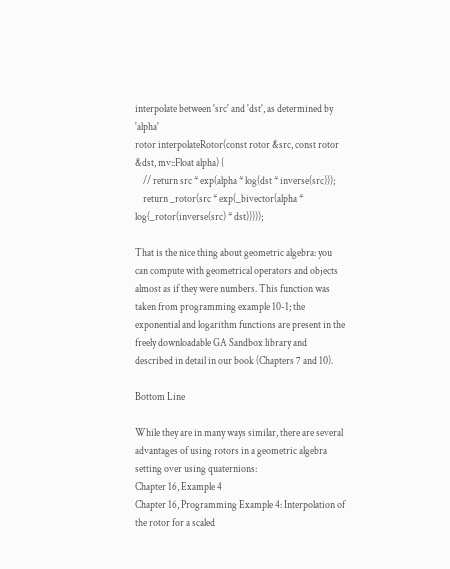interpolate between 'src' and 'dst', as determined by 'alpha'
rotor interpolateRotor(const rotor &src, const rotor &dst, mv::Float alpha) {
    // return src * exp(alpha * log(dst * inverse(src)));
    return _rotor(src * exp(_bivector(alpha * log(_rotor(inverse(src) * dst)))));

That is the nice thing about geometric algebra: you can compute with geometrical operators and objects almost as if they were numbers. This function was taken from programming example 10-1; the exponential and logarithm functions are present in the freely downloadable GA Sandbox library and described in detail in our book (Chapters 7 and 10).

Bottom Line

While they are in many ways similar, there are several advantages of using rotors in a geometric algebra setting over using quaternions:
Chapter 16, Example 4
Chapter 16, Programming Example 4: Interpolation of the rotor for a scaled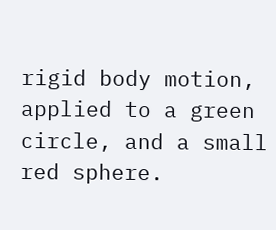rigid body motion, applied to a green circle, and a small red sphere.